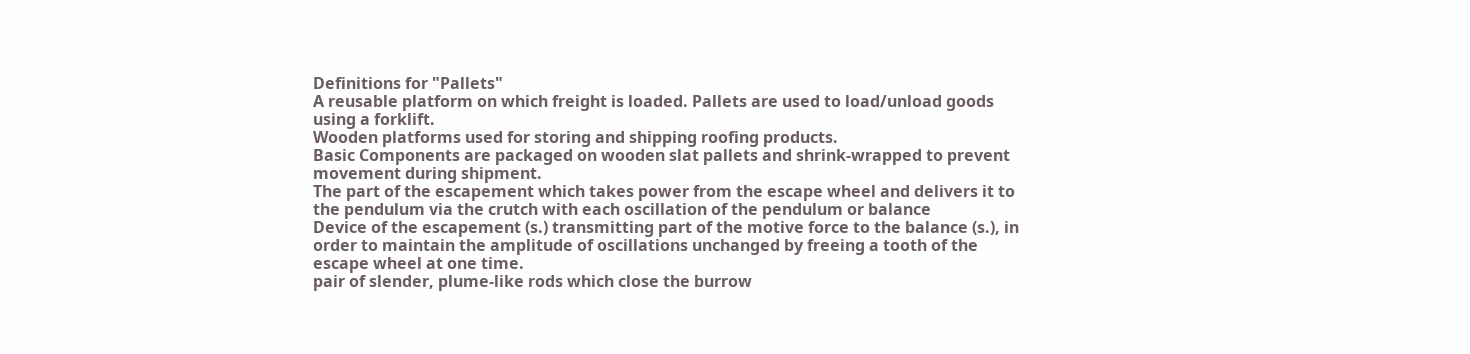Definitions for "Pallets"
A reusable platform on which freight is loaded. Pallets are used to load/unload goods using a forklift.
Wooden platforms used for storing and shipping roofing products.
Basic Components are packaged on wooden slat pallets and shrink-wrapped to prevent movement during shipment.
The part of the escapement which takes power from the escape wheel and delivers it to the pendulum via the crutch with each oscillation of the pendulum or balance
Device of the escapement (s.) transmitting part of the motive force to the balance (s.), in order to maintain the amplitude of oscillations unchanged by freeing a tooth of the escape wheel at one time.
pair of slender, plume-like rods which close the burrow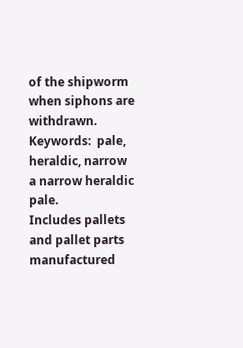of the shipworm when siphons are withdrawn.
Keywords:  pale, heraldic, narrow
a narrow heraldic pale.
Includes pallets and pallet parts manufactured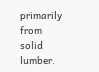primarily from solid lumber.